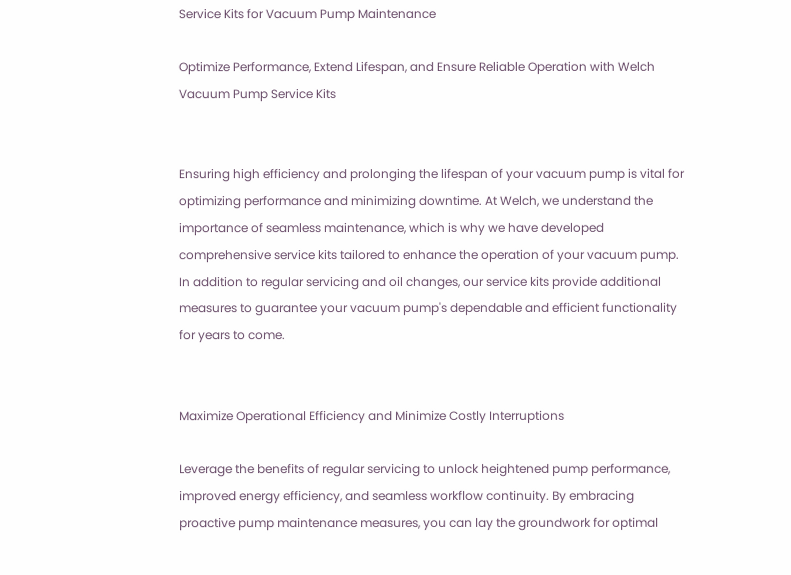Service Kits for Vacuum Pump Maintenance

Optimize Performance, Extend Lifespan, and Ensure Reliable Operation with Welch Vacuum Pump Service Kits


Ensuring high efficiency and prolonging the lifespan of your vacuum pump is vital for optimizing performance and minimizing downtime. At Welch, we understand the importance of seamless maintenance, which is why we have developed comprehensive service kits tailored to enhance the operation of your vacuum pump. In addition to regular servicing and oil changes, our service kits provide additional measures to guarantee your vacuum pump's dependable and efficient functionality for years to come.


Maximize Operational Efficiency and Minimize Costly Interruptions

Leverage the benefits of regular servicing to unlock heightened pump performance, improved energy efficiency, and seamless workflow continuity. By embracing proactive pump maintenance measures, you can lay the groundwork for optimal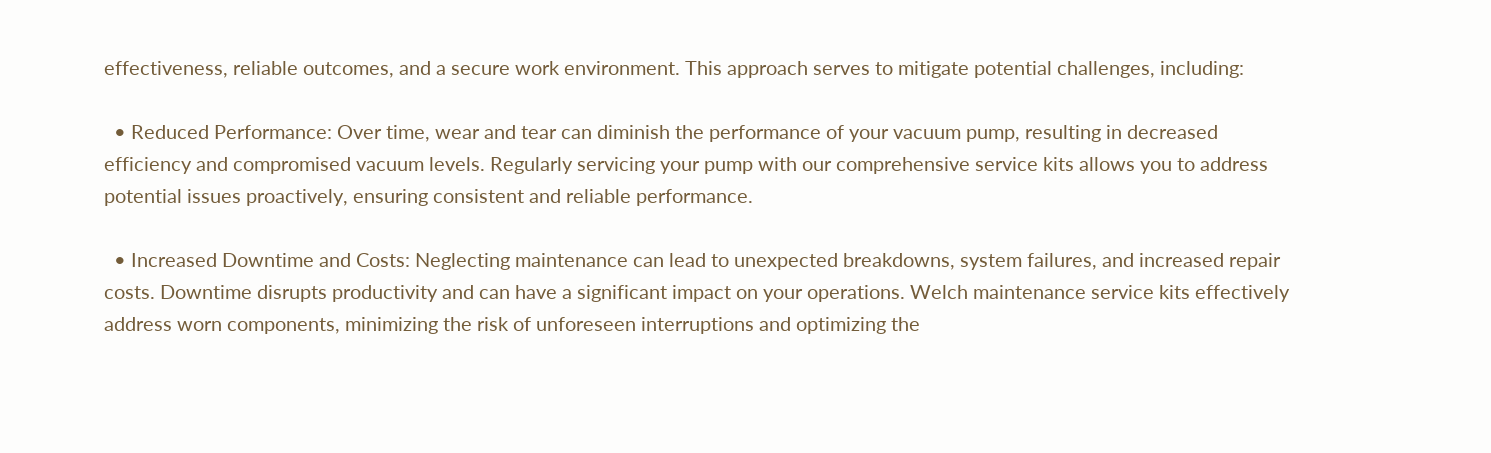effectiveness, reliable outcomes, and a secure work environment. This approach serves to mitigate potential challenges, including:

  • Reduced Performance: Over time, wear and tear can diminish the performance of your vacuum pump, resulting in decreased efficiency and compromised vacuum levels. Regularly servicing your pump with our comprehensive service kits allows you to address potential issues proactively, ensuring consistent and reliable performance.

  • Increased Downtime and Costs: Neglecting maintenance can lead to unexpected breakdowns, system failures, and increased repair costs. Downtime disrupts productivity and can have a significant impact on your operations. Welch maintenance service kits effectively address worn components, minimizing the risk of unforeseen interruptions and optimizing the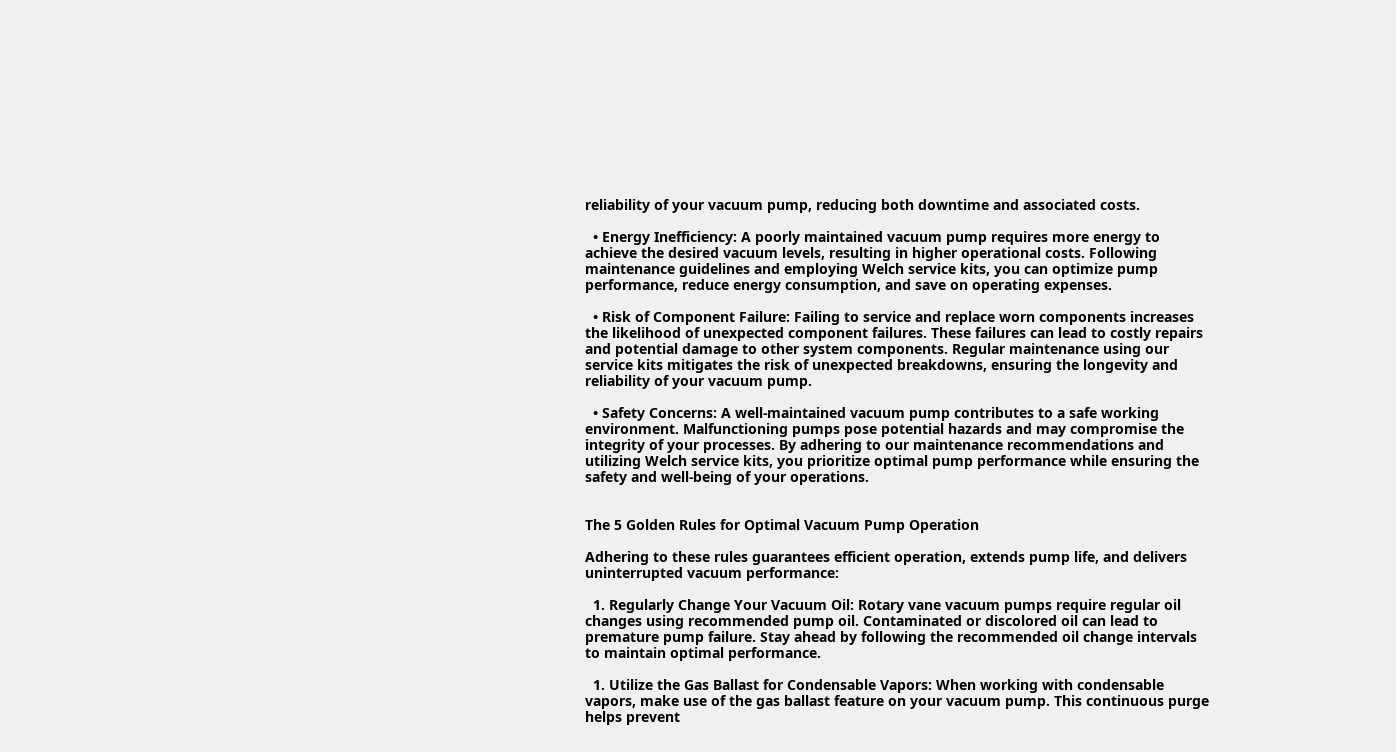reliability of your vacuum pump, reducing both downtime and associated costs.

  • Energy Inefficiency: A poorly maintained vacuum pump requires more energy to achieve the desired vacuum levels, resulting in higher operational costs. Following maintenance guidelines and employing Welch service kits, you can optimize pump performance, reduce energy consumption, and save on operating expenses.

  • Risk of Component Failure: Failing to service and replace worn components increases the likelihood of unexpected component failures. These failures can lead to costly repairs and potential damage to other system components. Regular maintenance using our service kits mitigates the risk of unexpected breakdowns, ensuring the longevity and reliability of your vacuum pump.

  • Safety Concerns: A well-maintained vacuum pump contributes to a safe working environment. Malfunctioning pumps pose potential hazards and may compromise the integrity of your processes. By adhering to our maintenance recommendations and utilizing Welch service kits, you prioritize optimal pump performance while ensuring the safety and well-being of your operations.


The 5 Golden Rules for Optimal Vacuum Pump Operation

Adhering to these rules guarantees efficient operation, extends pump life, and delivers uninterrupted vacuum performance:

  1. Regularly Change Your Vacuum Oil: Rotary vane vacuum pumps require regular oil changes using recommended pump oil. Contaminated or discolored oil can lead to premature pump failure. Stay ahead by following the recommended oil change intervals to maintain optimal performance.

  1. Utilize the Gas Ballast for Condensable Vapors: When working with condensable vapors, make use of the gas ballast feature on your vacuum pump. This continuous purge helps prevent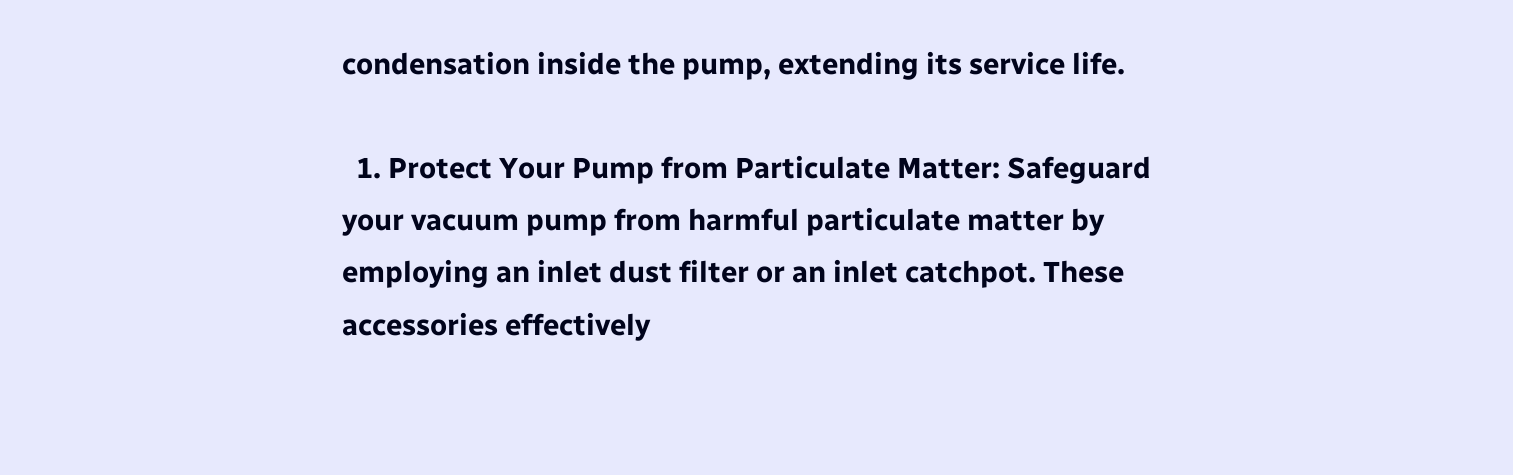condensation inside the pump, extending its service life.

  1. Protect Your Pump from Particulate Matter: Safeguard your vacuum pump from harmful particulate matter by employing an inlet dust filter or an inlet catchpot. These accessories effectively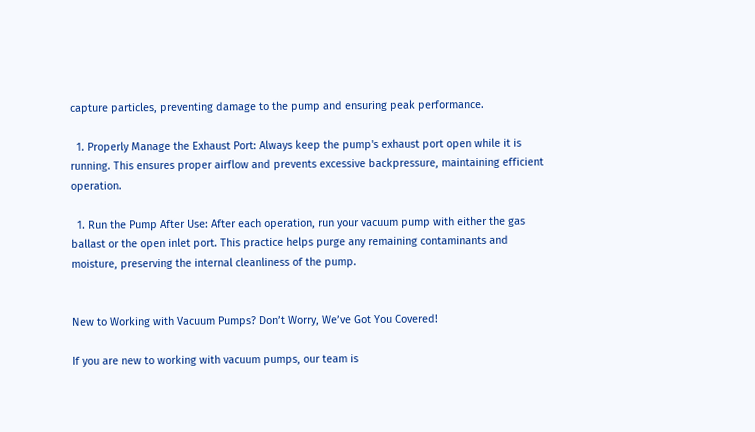capture particles, preventing damage to the pump and ensuring peak performance.

  1. Properly Manage the Exhaust Port: Always keep the pump's exhaust port open while it is running. This ensures proper airflow and prevents excessive backpressure, maintaining efficient operation.

  1. Run the Pump After Use: After each operation, run your vacuum pump with either the gas ballast or the open inlet port. This practice helps purge any remaining contaminants and moisture, preserving the internal cleanliness of the pump.


New to Working with Vacuum Pumps? Don’t Worry, We’ve Got You Covered!

If you are new to working with vacuum pumps, our team is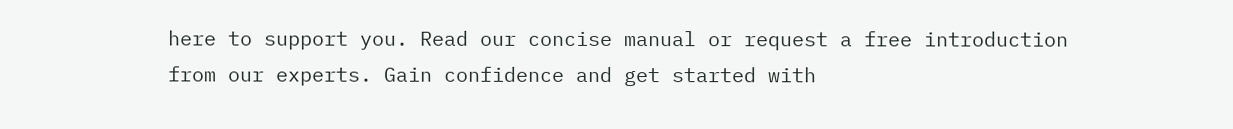here to support you. Read our concise manual or request a free introduction from our experts. Gain confidence and get started with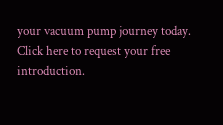your vacuum pump journey today. Click here to request your free introduction.